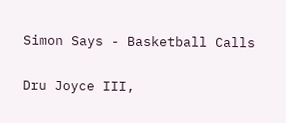Simon Says - Basketball Calls

Dru Joyce III,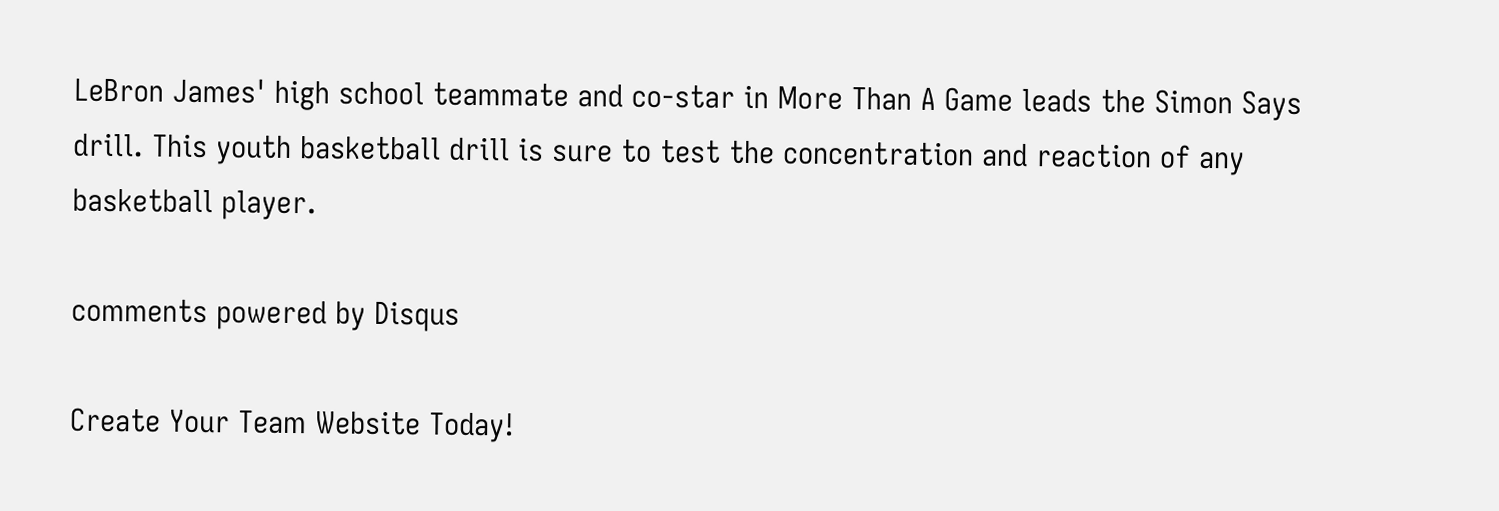LeBron James' high school teammate and co-star in More Than A Game leads the Simon Says drill. This youth basketball drill is sure to test the concentration and reaction of any basketball player.

comments powered by Disqus

Create Your Team Website Today!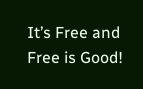It’s Free and Free is Good!